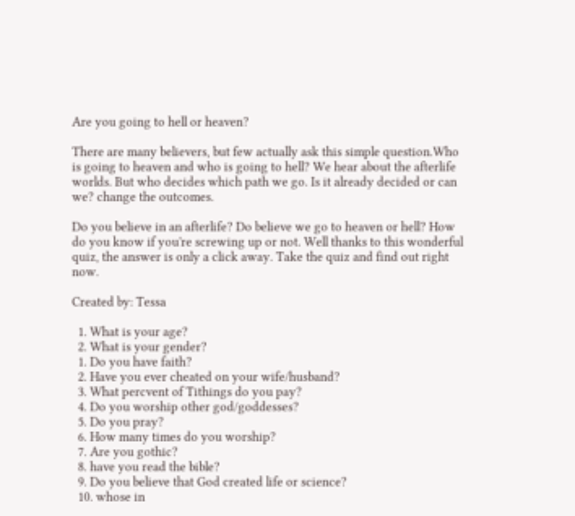Are you going to hell or heaven?

There are many believers, but few actually ask this simple question.Who is going to heaven and who is going to hell? We hear about the afterlife worlds. But who decides which path we go. Is it already decided or can we? change the outcomes.

Do you believe in an afterlife? Do believe we go to heaven or hell? How do you know if you're screwing up or not. Well thanks to this wonderful quiz, the answer is only a click away. Take the quiz and find out right now.

Created by: Tessa

  1. What is your age?
  2. What is your gender?
  1. Do you have faith?
  2. Have you ever cheated on your wife/husband?
  3. What percvent of Tithings do you pay?
  4. Do you worship other god/goddesses?
  5. Do you pray?
  6. How many times do you worship?
  7. Are you gothic?
  8. have you read the bible?
  9. Do you believe that God created life or science?
  10. whose in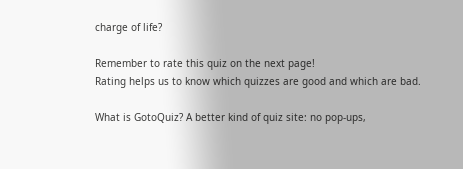charge of life?

Remember to rate this quiz on the next page!
Rating helps us to know which quizzes are good and which are bad.

What is GotoQuiz? A better kind of quiz site: no pop-ups,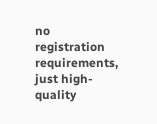no registration requirements, just high-quality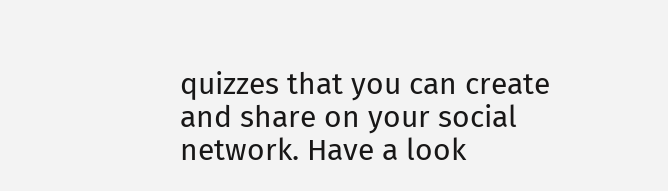quizzes that you can create and share on your social network. Have a look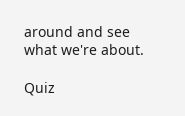around and see what we're about.

Quiz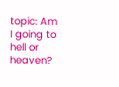topic: Am I going to hell or heaven?